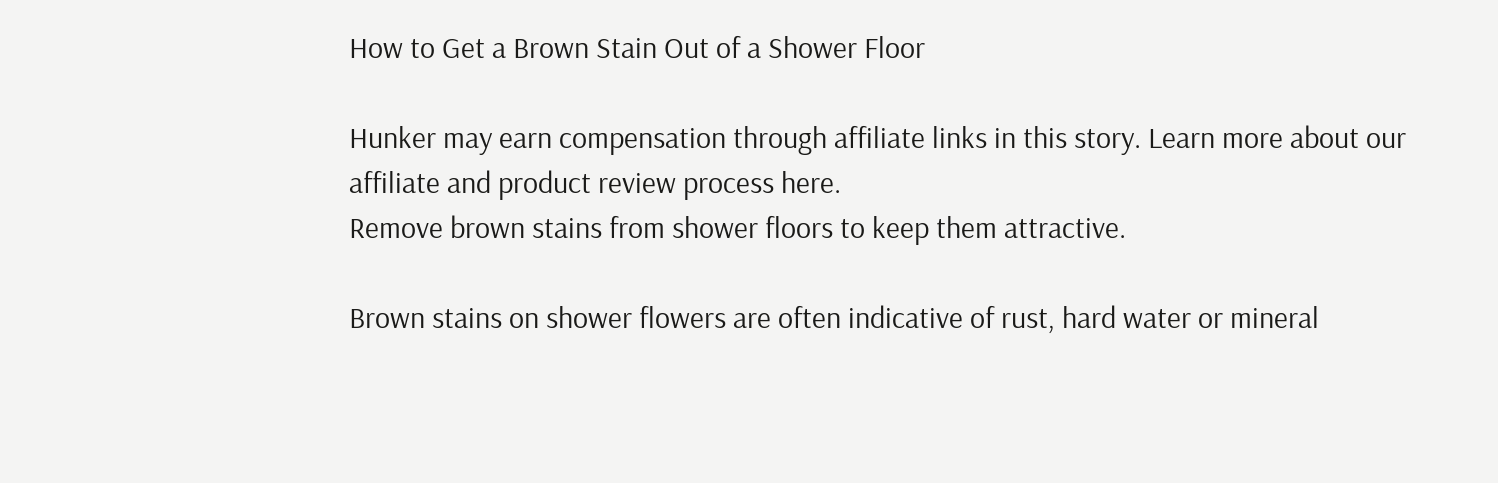How to Get a Brown Stain Out of a Shower Floor

Hunker may earn compensation through affiliate links in this story. Learn more about our affiliate and product review process here.
Remove brown stains from shower floors to keep them attractive.

Brown stains on shower flowers are often indicative of rust, hard water or mineral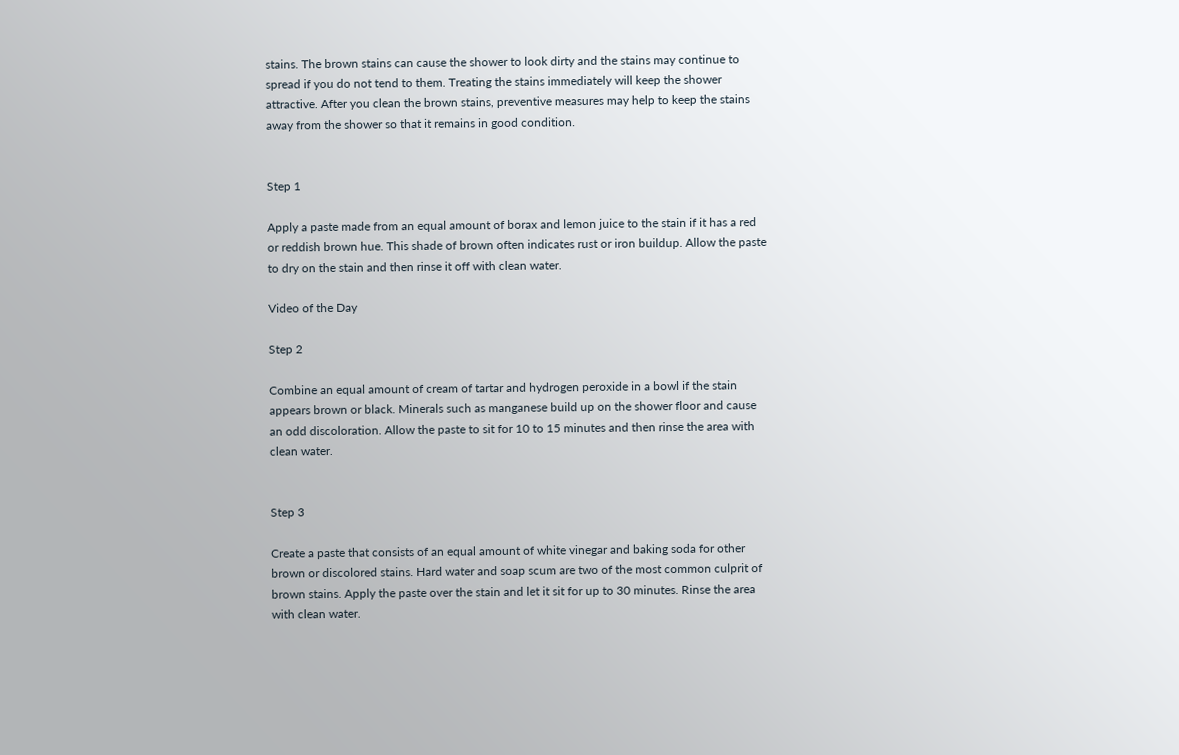stains. The brown stains can cause the shower to look dirty and the stains may continue to spread if you do not tend to them. Treating the stains immediately will keep the shower attractive. After you clean the brown stains, preventive measures may help to keep the stains away from the shower so that it remains in good condition.


Step 1

Apply a paste made from an equal amount of borax and lemon juice to the stain if it has a red or reddish brown hue. This shade of brown often indicates rust or iron buildup. Allow the paste to dry on the stain and then rinse it off with clean water.

Video of the Day

Step 2

Combine an equal amount of cream of tartar and hydrogen peroxide in a bowl if the stain appears brown or black. Minerals such as manganese build up on the shower floor and cause an odd discoloration. Allow the paste to sit for 10 to 15 minutes and then rinse the area with clean water.


Step 3

Create a paste that consists of an equal amount of white vinegar and baking soda for other brown or discolored stains. Hard water and soap scum are two of the most common culprit of brown stains. Apply the paste over the stain and let it sit for up to 30 minutes. Rinse the area with clean water.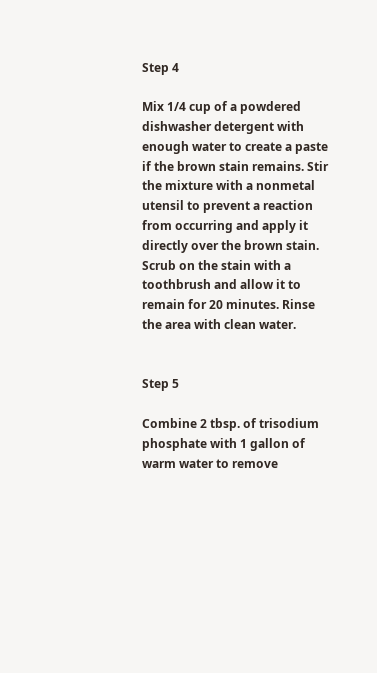Step 4

Mix 1/4 cup of a powdered dishwasher detergent with enough water to create a paste if the brown stain remains. Stir the mixture with a nonmetal utensil to prevent a reaction from occurring and apply it directly over the brown stain. Scrub on the stain with a toothbrush and allow it to remain for 20 minutes. Rinse the area with clean water.


Step 5

Combine 2 tbsp. of trisodium phosphate with 1 gallon of warm water to remove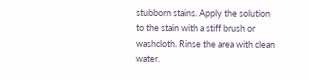stubborn stains. Apply the solution to the stain with a stiff brush or washcloth. Rinse the area with clean water.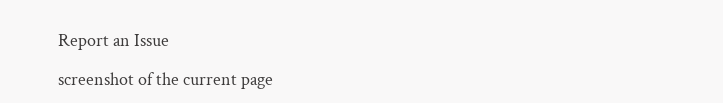Report an Issue

screenshot of the current page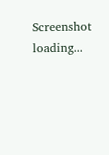Screenshot loading...